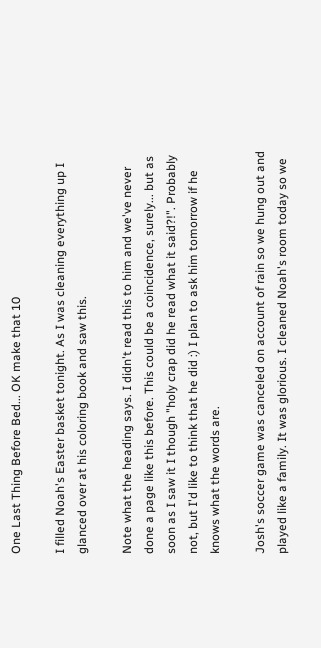One Last Thing Before Bed... OK make that 10

I filled Noah's Easter basket tonight. As I was cleaning everything up I glanced over at his coloring book and saw this.

Note what the heading says. I didn't read this to him and we've never done a page like this before. This could be a coincidence, surely... but as soon as I saw it I though "holy crap did he read what it said?!". Probably not, but I'd like to think that he did :) I plan to ask him tomorrow if he knows what the words are.

Josh's soccer game was canceled on account of rain so we hung out and played like a family. It was glorious. I cleaned Noah's room today so we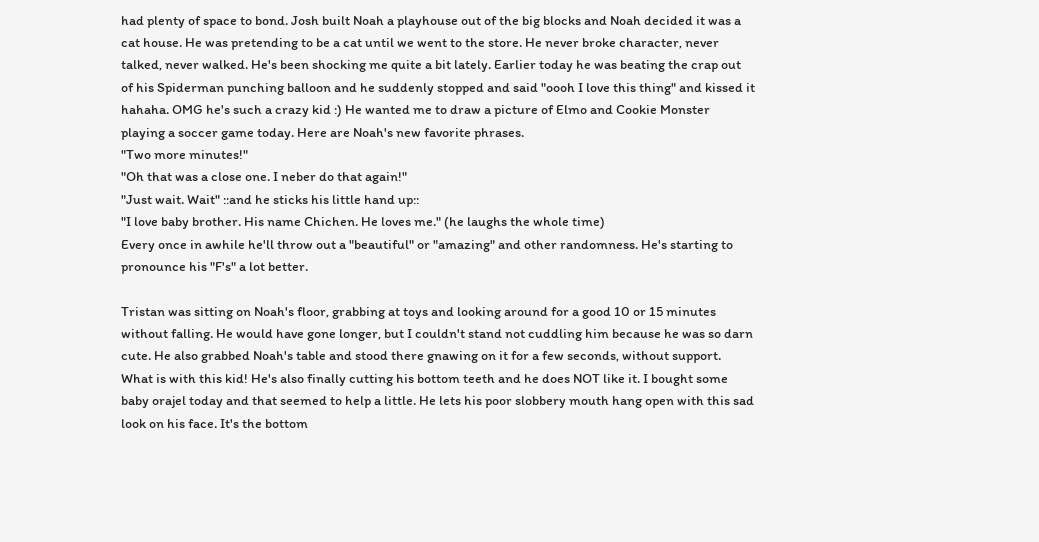had plenty of space to bond. Josh built Noah a playhouse out of the big blocks and Noah decided it was a cat house. He was pretending to be a cat until we went to the store. He never broke character, never talked, never walked. He's been shocking me quite a bit lately. Earlier today he was beating the crap out of his Spiderman punching balloon and he suddenly stopped and said "oooh I love this thing" and kissed it hahaha. OMG he's such a crazy kid :) He wanted me to draw a picture of Elmo and Cookie Monster playing a soccer game today. Here are Noah's new favorite phrases.
"Two more minutes!"
"Oh that was a close one. I neber do that again!"
"Just wait. Wait" ::and he sticks his little hand up::
"I love baby brother. His name Chichen. He loves me." (he laughs the whole time)
Every once in awhile he'll throw out a "beautiful" or "amazing" and other randomness. He's starting to pronounce his "F's" a lot better.

Tristan was sitting on Noah's floor, grabbing at toys and looking around for a good 10 or 15 minutes without falling. He would have gone longer, but I couldn't stand not cuddling him because he was so darn cute. He also grabbed Noah's table and stood there gnawing on it for a few seconds, without support. What is with this kid! He's also finally cutting his bottom teeth and he does NOT like it. I bought some baby orajel today and that seemed to help a little. He lets his poor slobbery mouth hang open with this sad look on his face. It's the bottom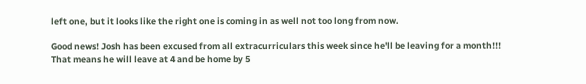left one, but it looks like the right one is coming in as well not too long from now.

Good news! Josh has been excused from all extracurriculars this week since he'll be leaving for a month!!! That means he will leave at 4 and be home by 5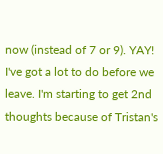now (instead of 7 or 9). YAY! I've got a lot to do before we leave. I'm starting to get 2nd thoughts because of Tristan's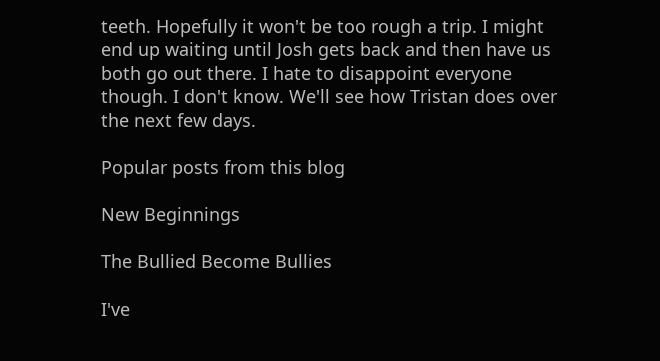teeth. Hopefully it won't be too rough a trip. I might end up waiting until Josh gets back and then have us both go out there. I hate to disappoint everyone though. I don't know. We'll see how Tristan does over the next few days.

Popular posts from this blog

New Beginnings

The Bullied Become Bullies

I've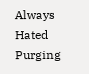Always Hated Purging